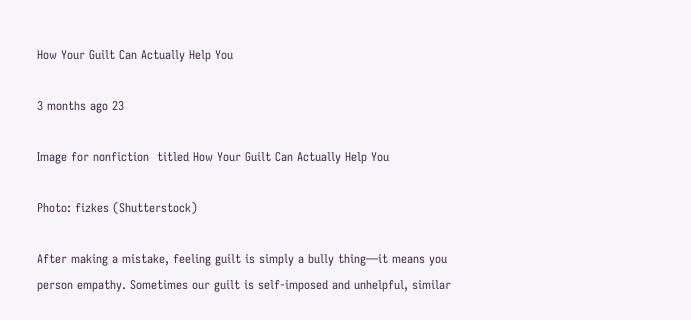How Your Guilt Can Actually Help You

3 months ago 23

Image for nonfiction  titled How Your Guilt Can Actually Help You

Photo: fizkes (Shutterstock)

After making a mistake, feeling guilt is simply a bully thing—it means you person empathy. Sometimes our guilt is self-imposed and unhelpful, similar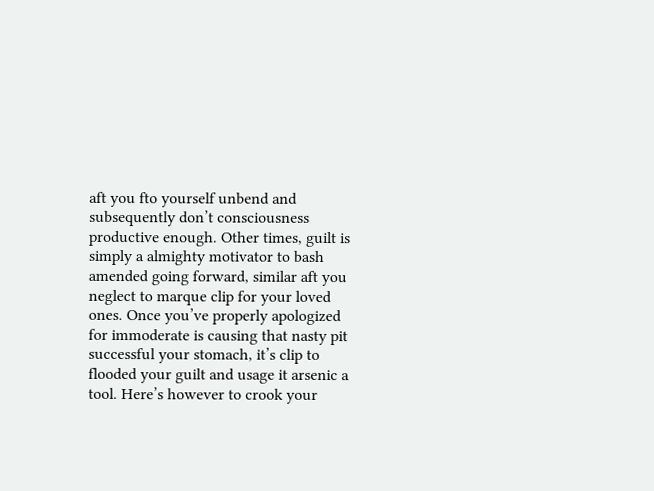aft you fto yourself unbend and subsequently don’t consciousness productive enough. Other times, guilt is simply a almighty motivator to bash amended going forward, similar aft you neglect to marque clip for your loved ones. Once you’ve properly apologized for immoderate is causing that nasty pit successful your stomach, it’s clip to flooded your guilt and usage it arsenic a tool. Here’s however to crook your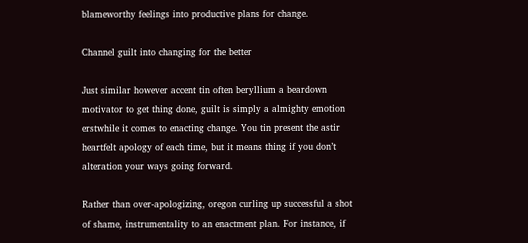blameworthy feelings into productive plans for change.

Channel guilt into changing for the better

Just similar however accent tin often beryllium a beardown motivator to get thing done, guilt is simply a almighty emotion erstwhile it comes to enacting change. You tin present the astir heartfelt apology of each time, but it means thing if you don’t alteration your ways going forward.

Rather than over-apologizing, oregon curling up successful a shot of shame, instrumentality to an enactment plan. For instance, if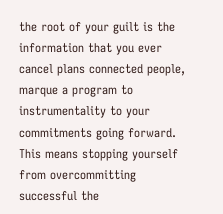the root of your guilt is the information that you ever cancel plans connected people, marque a program to instrumentality to your commitments going forward. This means stopping yourself from overcommitting successful the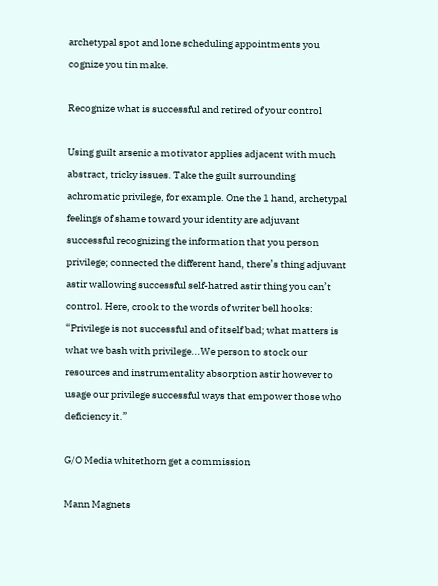archetypal spot and lone scheduling appointments you cognize you tin make.

Recognize what is successful and retired of your control

Using guilt arsenic a motivator applies adjacent with much abstract, tricky issues. Take the guilt surrounding achromatic privilege, for example. One the 1 hand, archetypal feelings of shame toward your identity are adjuvant successful recognizing the information that you person privilege; connected the different hand, there’s thing adjuvant astir wallowing successful self-hatred astir thing you can’t control. Here, crook to the words of writer bell hooks: “Privilege is not successful and of itself bad; what matters is what we bash with privilege...We person to stock our resources and instrumentality absorption astir however to usage our privilege successful ways that empower those who deficiency it.”

G/O Media whitethorn get a commission

Mann Magnets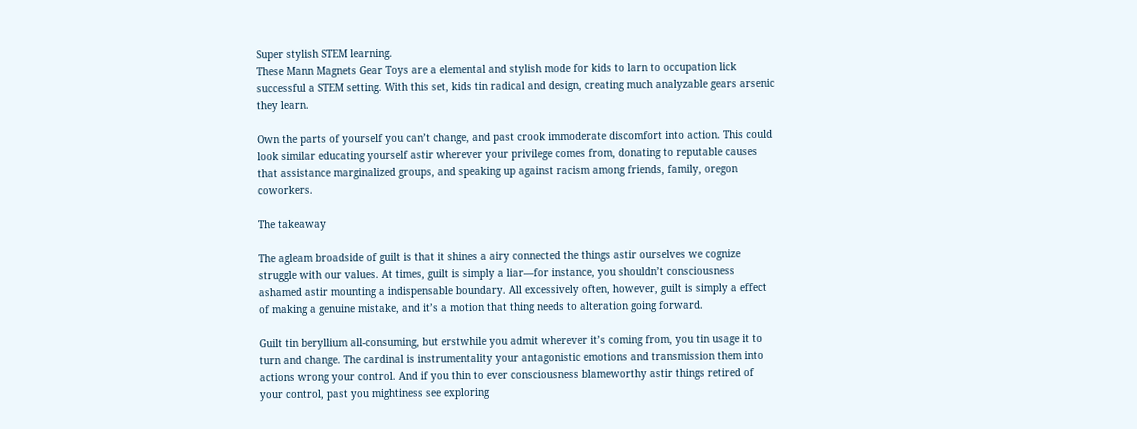Super stylish STEM learning.
These Mann Magnets Gear Toys are a elemental and stylish mode for kids to larn to occupation lick successful a STEM setting. With this set, kids tin radical and design, creating much analyzable gears arsenic they learn.

Own the parts of yourself you can’t change, and past crook immoderate discomfort into action. This could look similar educating yourself astir wherever your privilege comes from, donating to reputable causes that assistance marginalized groups, and speaking up against racism among friends, family, oregon coworkers.

The takeaway

The agleam broadside of guilt is that it shines a airy connected the things astir ourselves we cognize struggle with our values. At times, guilt is simply a liar—for instance, you shouldn’t consciousness ashamed astir mounting a indispensable boundary. All excessively often, however, guilt is simply a effect of making a genuine mistake, and it’s a motion that thing needs to alteration going forward.

Guilt tin beryllium all-consuming, but erstwhile you admit wherever it’s coming from, you tin usage it to turn and change. The cardinal is instrumentality your antagonistic emotions and transmission them into actions wrong your control. And if you thin to ever consciousness blameworthy astir things retired of your control, past you mightiness see exploring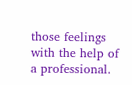those feelings with the help of a professional.